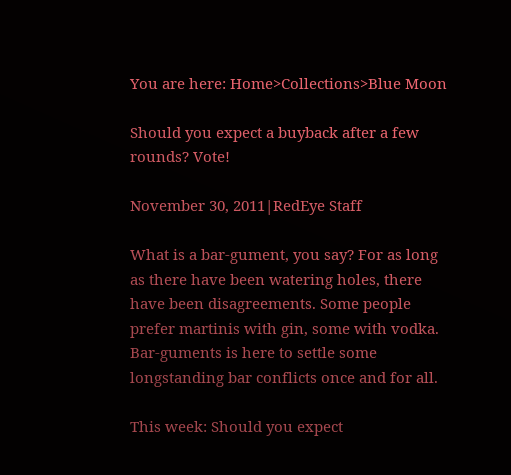You are here: Home>Collections>Blue Moon

Should you expect a buyback after a few rounds? Vote!

November 30, 2011|RedEye Staff

What is a bar-gument, you say? For as long as there have been watering holes, there have been disagreements. Some people prefer martinis with gin, some with vodka. Bar-guments is here to settle some longstanding bar conflicts once and for all.

This week: Should you expect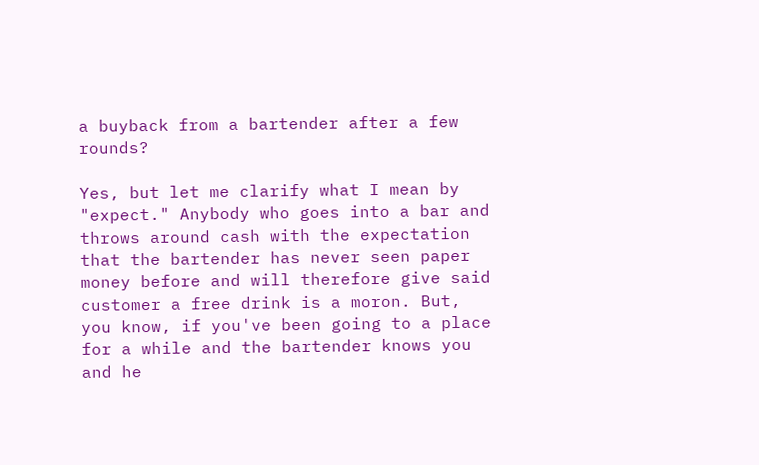a buyback from a bartender after a few rounds?

Yes, but let me clarify what I mean by "expect." Anybody who goes into a bar and throws around cash with the expectation that the bartender has never seen paper money before and will therefore give said customer a free drink is a moron. But, you know, if you've been going to a place for a while and the bartender knows you and he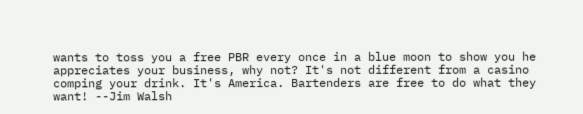wants to toss you a free PBR every once in a blue moon to show you he appreciates your business, why not? It's not different from a casino comping your drink. It's America. Bartenders are free to do what they want! --Jim Walsh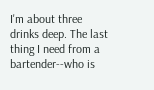I'm about three drinks deep. The last thing I need from a bartender--who is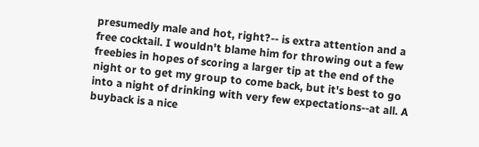presumedly male and hot, right?-- is extra attention and a free cocktail. I wouldn't blame him for throwing out a few freebies in hopes of scoring a larger tip at the end of the night or to get my group to come back, but it's best to go into a night of drinking with very few expectations--at all. A buyback is a nice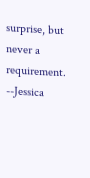surprise, but never a requirement. --Jessica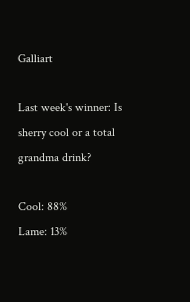Galliart

Last week's winner: Is sherry cool or a total grandma drink?

Cool: 88%
Lame: 13%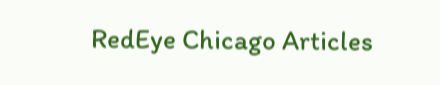RedEye Chicago Articles